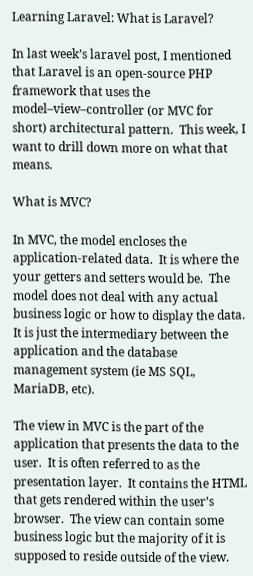Learning Laravel: What is Laravel?

In last week’s laravel post, I mentioned that Laravel is an open-source PHP framework that uses the model–view–controller (or MVC for short) architectural pattern.  This week, I want to drill down more on what that means.

What is MVC?

In MVC, the model encloses the application-related data.  It is where the your getters and setters would be.  The model does not deal with any actual business logic or how to display the data.  It is just the intermediary between the application and the database management system (ie MS SQL, MariaDB, etc).

The view in MVC is the part of the application that presents the data to the user.  It is often referred to as the presentation layer.  It contains the HTML that gets rendered within the user’s browser.  The view can contain some business logic but the majority of it is supposed to reside outside of the view.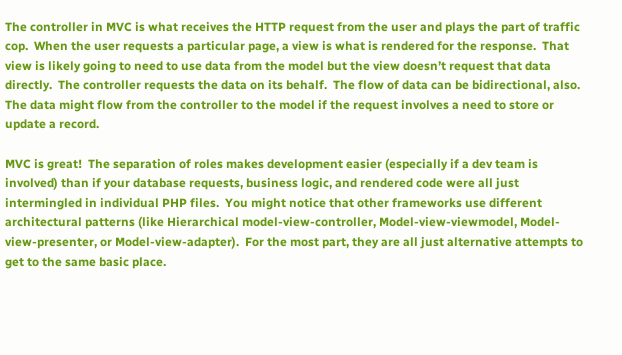The controller in MVC is what receives the HTTP request from the user and plays the part of traffic cop.  When the user requests a particular page, a view is what is rendered for the response.  That view is likely going to need to use data from the model but the view doesn’t request that data directly.  The controller requests the data on its behalf.  The flow of data can be bidirectional, also.  The data might flow from the controller to the model if the request involves a need to store or update a record.

MVC is great!  The separation of roles makes development easier (especially if a dev team is involved) than if your database requests, business logic, and rendered code were all just intermingled in individual PHP files.  You might notice that other frameworks use different architectural patterns (like Hierarchical model-view-controller, Model-view-viewmodel, Model-view-presenter, or Model-view-adapter).  For the most part, they are all just alternative attempts to get to the same basic place.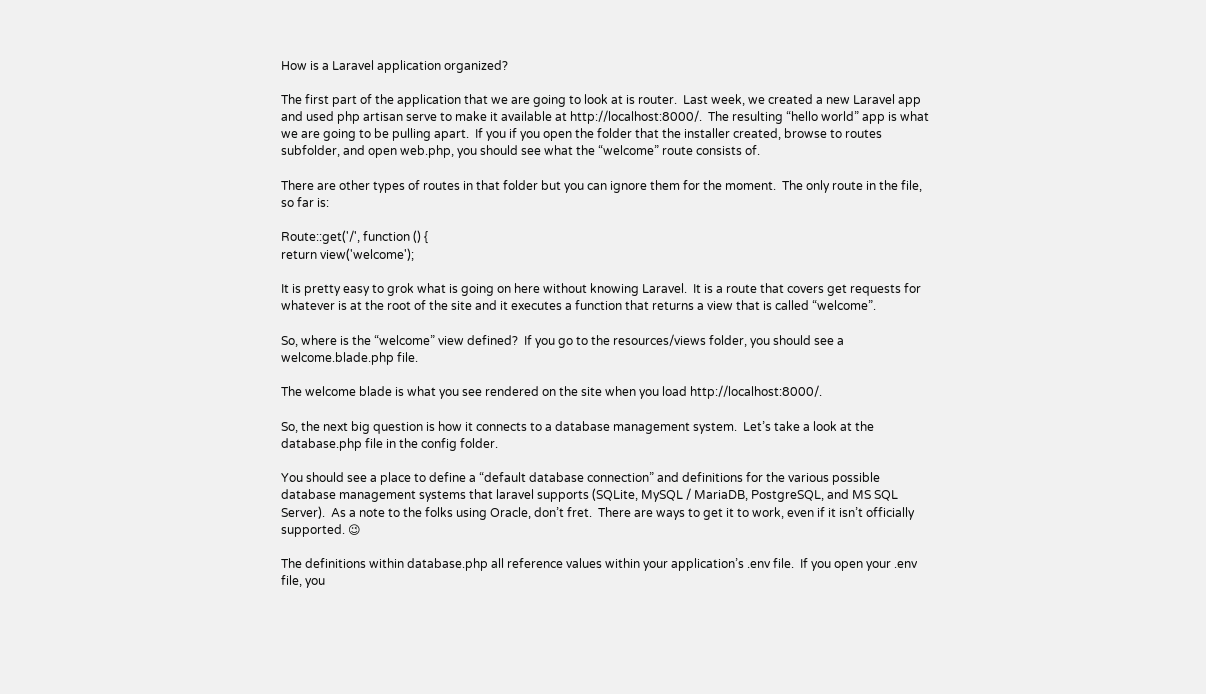How is a Laravel application organized?

The first part of the application that we are going to look at is router.  Last week, we created a new Laravel app and used php artisan serve to make it available at http://localhost:8000/.  The resulting “hello world” app is what we are going to be pulling apart.  If you if you open the folder that the installer created, browse to routes subfolder, and open web.php, you should see what the “welcome” route consists of.

There are other types of routes in that folder but you can ignore them for the moment.  The only route in the file, so far is:

Route::get('/', function () {
return view('welcome');

It is pretty easy to grok what is going on here without knowing Laravel.  It is a route that covers get requests for whatever is at the root of the site and it executes a function that returns a view that is called “welcome”.

So, where is the “welcome” view defined?  If you go to the resources/views folder, you should see a welcome.blade.php file.

The welcome blade is what you see rendered on the site when you load http://localhost:8000/.

So, the next big question is how it connects to a database management system.  Let’s take a look at the database.php file in the config folder.

You should see a place to define a “default database connection” and definitions for the various possible database management systems that laravel supports (SQLite, MySQL / MariaDB, PostgreSQL, and MS SQL Server).  As a note to the folks using Oracle, don’t fret.  There are ways to get it to work, even if it isn’t officially supported. 😉

The definitions within database.php all reference values within your application’s .env file.  If you open your .env file, you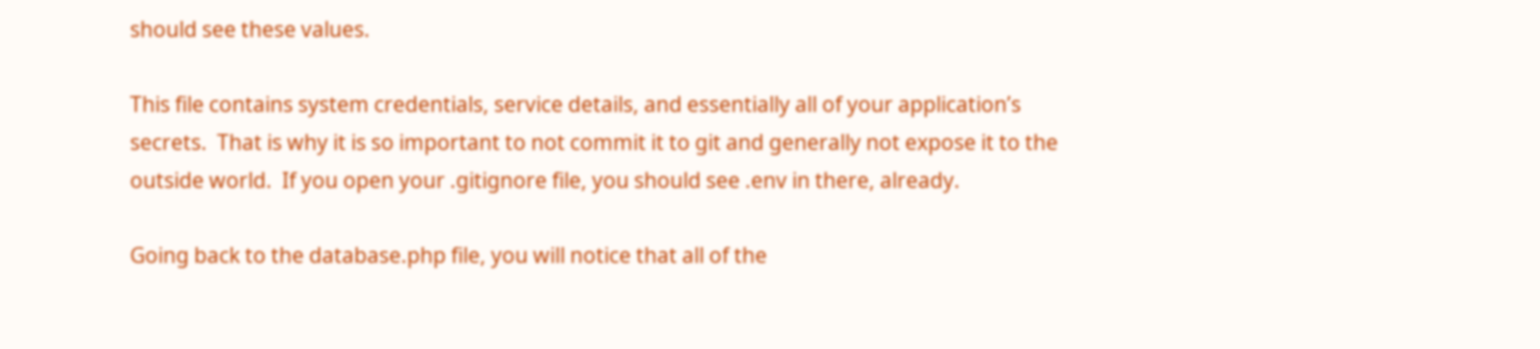should see these values.

This file contains system credentials, service details, and essentially all of your application’s secrets.  That is why it is so important to not commit it to git and generally not expose it to the outside world.  If you open your .gitignore file, you should see .env in there, already.

Going back to the database.php file, you will notice that all of the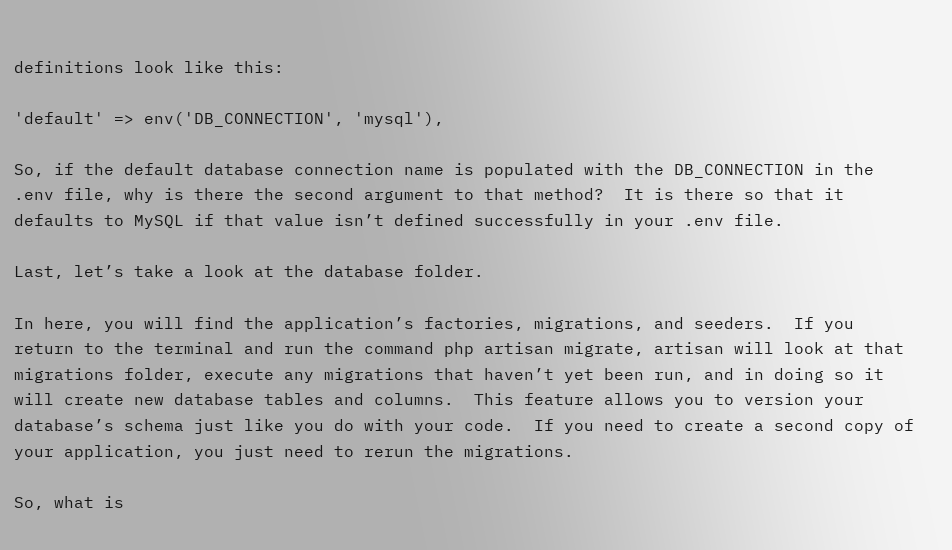definitions look like this:

'default' => env('DB_CONNECTION', 'mysql'),

So, if the default database connection name is populated with the DB_CONNECTION in the .env file, why is there the second argument to that method?  It is there so that it defaults to MySQL if that value isn’t defined successfully in your .env file.

Last, let’s take a look at the database folder.

In here, you will find the application’s factories, migrations, and seeders.  If you return to the terminal and run the command php artisan migrate, artisan will look at that migrations folder, execute any migrations that haven’t yet been run, and in doing so it will create new database tables and columns.  This feature allows you to version your database’s schema just like you do with your code.  If you need to create a second copy of your application, you just need to rerun the migrations.

So, what is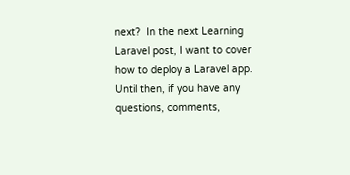next?  In the next Learning Laravel post, I want to cover how to deploy a Laravel app.  Until then, if you have any questions, comments,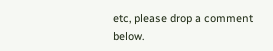etc, please drop a comment below.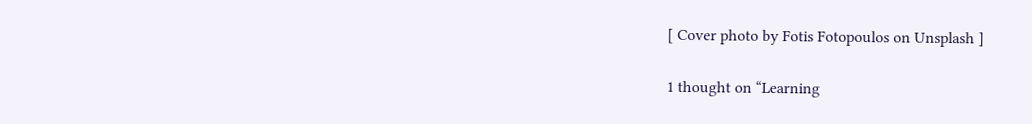[ Cover photo by Fotis Fotopoulos on Unsplash ]

1 thought on “Learning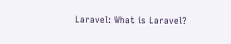Laravel: What is Laravel?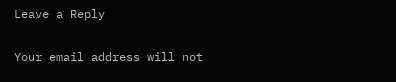Leave a Reply

Your email address will not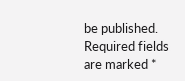be published. Required fields are marked *